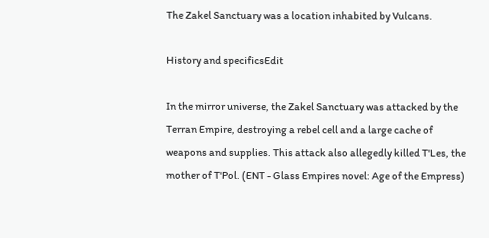The Zakel Sanctuary was a location inhabited by Vulcans.

History and specificsEdit

In the mirror universe, the Zakel Sanctuary was attacked by the Terran Empire, destroying a rebel cell and a large cache of weapons and supplies. This attack also allegedly killed T'Les, the mother of T'Pol. (ENT - Glass Empires novel: Age of the Empress)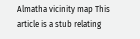Almatha vicinity map This article is a stub relating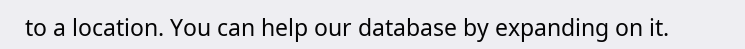to a location. You can help our database by expanding on it.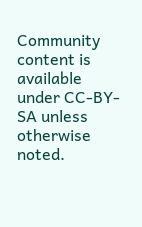Community content is available under CC-BY-SA unless otherwise noted.